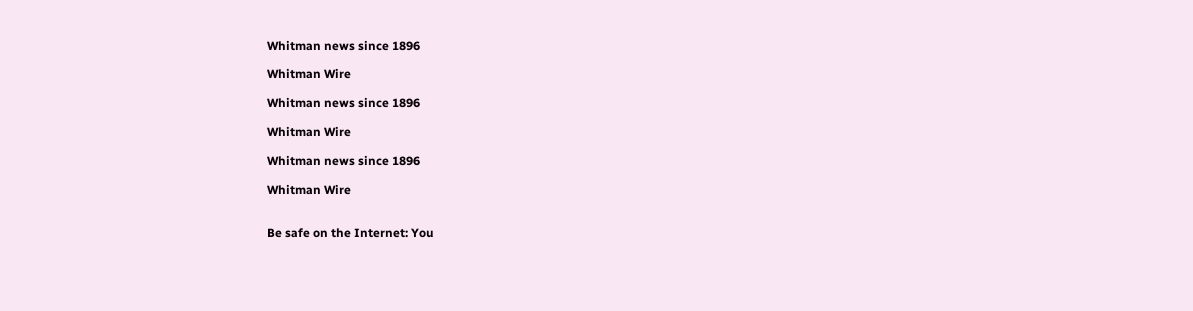Whitman news since 1896

Whitman Wire

Whitman news since 1896

Whitman Wire

Whitman news since 1896

Whitman Wire


Be safe on the Internet: You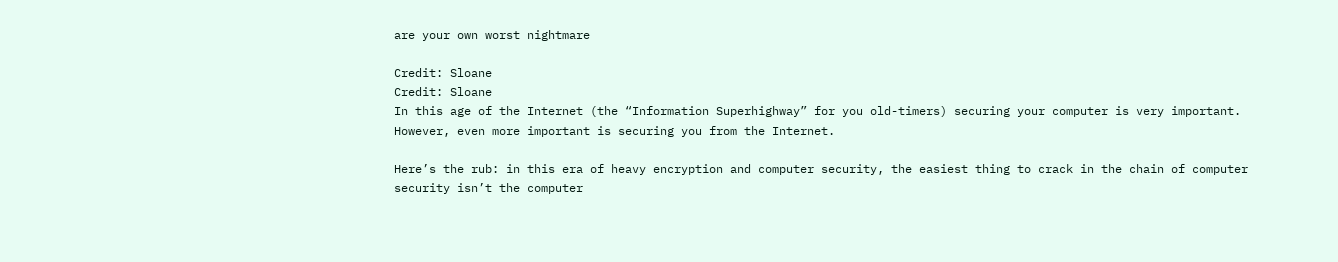are your own worst nightmare

Credit: Sloane
Credit: Sloane
In this age of the Internet (the “Information Superhighway” for you old-timers) securing your computer is very important. However, even more important is securing you from the Internet.

Here’s the rub: in this era of heavy encryption and computer security, the easiest thing to crack in the chain of computer security isn’t the computer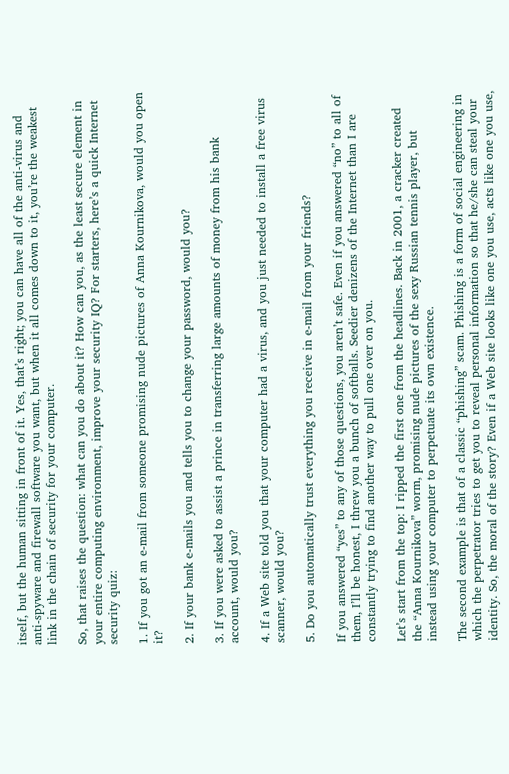itself, but the human sitting in front of it. Yes, that’s right; you can have all of the anti-virus and anti-spyware and firewall software you want, but when it all comes down to it, you’re the weakest link in the chain of security for your computer.

So, that raises the question: what can you do about it? How can you, as the least secure element in your entire computing environment, improve your security IQ? For starters, here’s a quick Internet security quiz:

1. If you got an e-mail from someone promising nude pictures of Anna Kournikova, would you open it?

2. If your bank e-mails you and tells you to change your password, would you?

3. If you were asked to assist a prince in transferring large amounts of money from his bank account, would you?

4. If a Web site told you that your computer had a virus, and you just needed to install a free virus scanner, would you?

5. Do you automatically trust everything you receive in e-mail from your friends?

If you answered “yes” to any of those questions, you aren’t safe. Even if you answered “no” to all of them, I’ll be honest, I threw you a bunch of softballs. Seedier denizens of the Internet than I are constantly trying to find another way to pull one over on you.

Let’s start from the top: I ripped the first one from the headlines. Back in 2001, a cracker created the “Anna Kournikova” worm, promising nude pictures of the sexy Russian tennis player, but instead using your computer to perpetuate its own existence.

The second example is that of a classic “phishing” scam. Phishing is a form of social engineering in which the perpetrator tries to get you to reveal personal information so that he/she can steal your identity. So, the moral of the story? Even if a Web site looks like one you use, acts like one you use,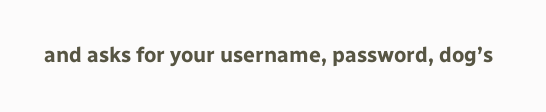and asks for your username, password, dog’s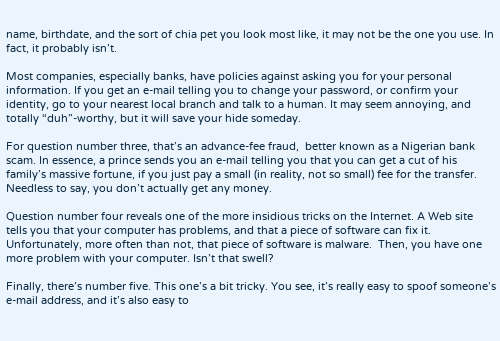name, birthdate, and the sort of chia pet you look most like, it may not be the one you use. In fact, it probably isn’t.

Most companies, especially banks, have policies against asking you for your personal information. If you get an e-mail telling you to change your password, or confirm your identity, go to your nearest local branch and talk to a human. It may seem annoying, and totally “duh”-worthy, but it will save your hide someday.

For question number three, that’s an advance-fee fraud,  better known as a Nigerian bank scam. In essence, a prince sends you an e-mail telling you that you can get a cut of his family’s massive fortune, if you just pay a small (in reality, not so small) fee for the transfer. Needless to say, you don’t actually get any money.

Question number four reveals one of the more insidious tricks on the Internet. A Web site tells you that your computer has problems, and that a piece of software can fix it. Unfortunately, more often than not, that piece of software is malware.  Then, you have one more problem with your computer. Isn’t that swell?

Finally, there’s number five. This one’s a bit tricky. You see, it’s really easy to spoof someone’s e-mail address, and it’s also easy to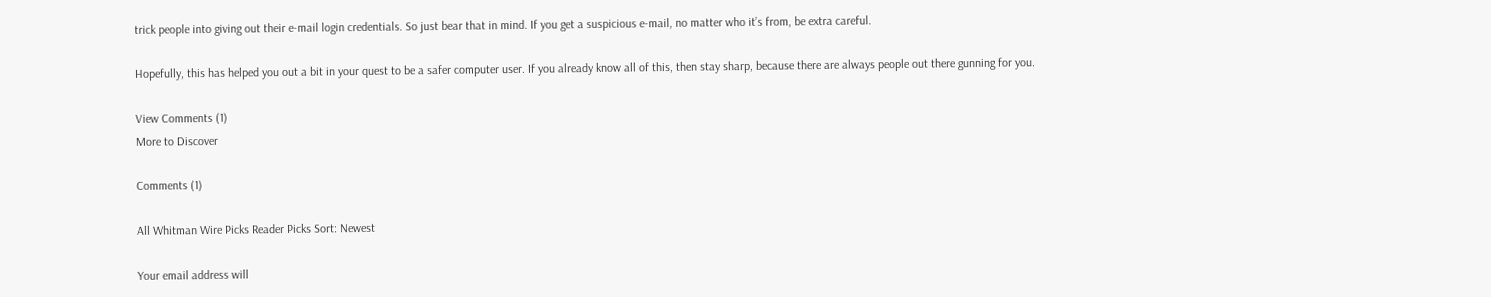trick people into giving out their e-mail login credentials. So just bear that in mind. If you get a suspicious e-mail, no matter who it’s from, be extra careful.

Hopefully, this has helped you out a bit in your quest to be a safer computer user. If you already know all of this, then stay sharp, because there are always people out there gunning for you.

View Comments (1)
More to Discover

Comments (1)

All Whitman Wire Picks Reader Picks Sort: Newest

Your email address will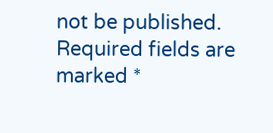not be published. Required fields are marked *